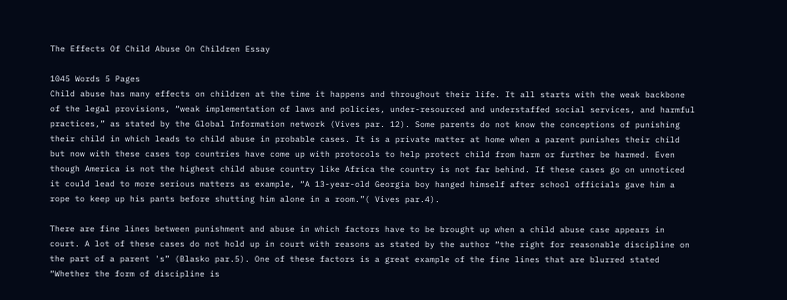The Effects Of Child Abuse On Children Essay

1045 Words 5 Pages
Child abuse has many effects on children at the time it happens and throughout their life. It all starts with the weak backbone of the legal provisions, “weak implementation of laws and policies, under-resourced and understaffed social services, and harmful practices,” as stated by the Global Information network (Vives par. 12). Some parents do not know the conceptions of punishing their child in which leads to child abuse in probable cases. It is a private matter at home when a parent punishes their child but now with these cases top countries have come up with protocols to help protect child from harm or further be harmed. Even though America is not the highest child abuse country like Africa the country is not far behind. If these cases go on unnoticed it could lead to more serious matters as example, “A 13-year-old Georgia boy hanged himself after school officials gave him a rope to keep up his pants before shutting him alone in a room.”( Vives par.4).

There are fine lines between punishment and abuse in which factors have to be brought up when a child abuse case appears in court. A lot of these cases do not hold up in court with reasons as stated by the author “the right for reasonable discipline on the part of a parent 's” (Blasko par.5). One of these factors is a great example of the fine lines that are blurred stated “Whether the form of discipline is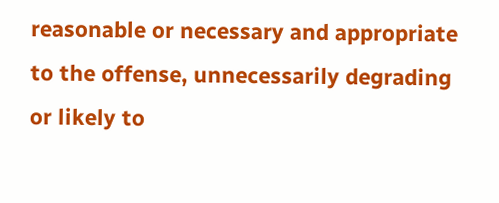reasonable or necessary and appropriate to the offense, unnecessarily degrading or likely to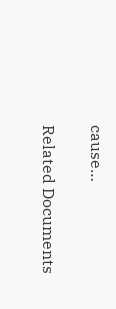cause…

Related Documents